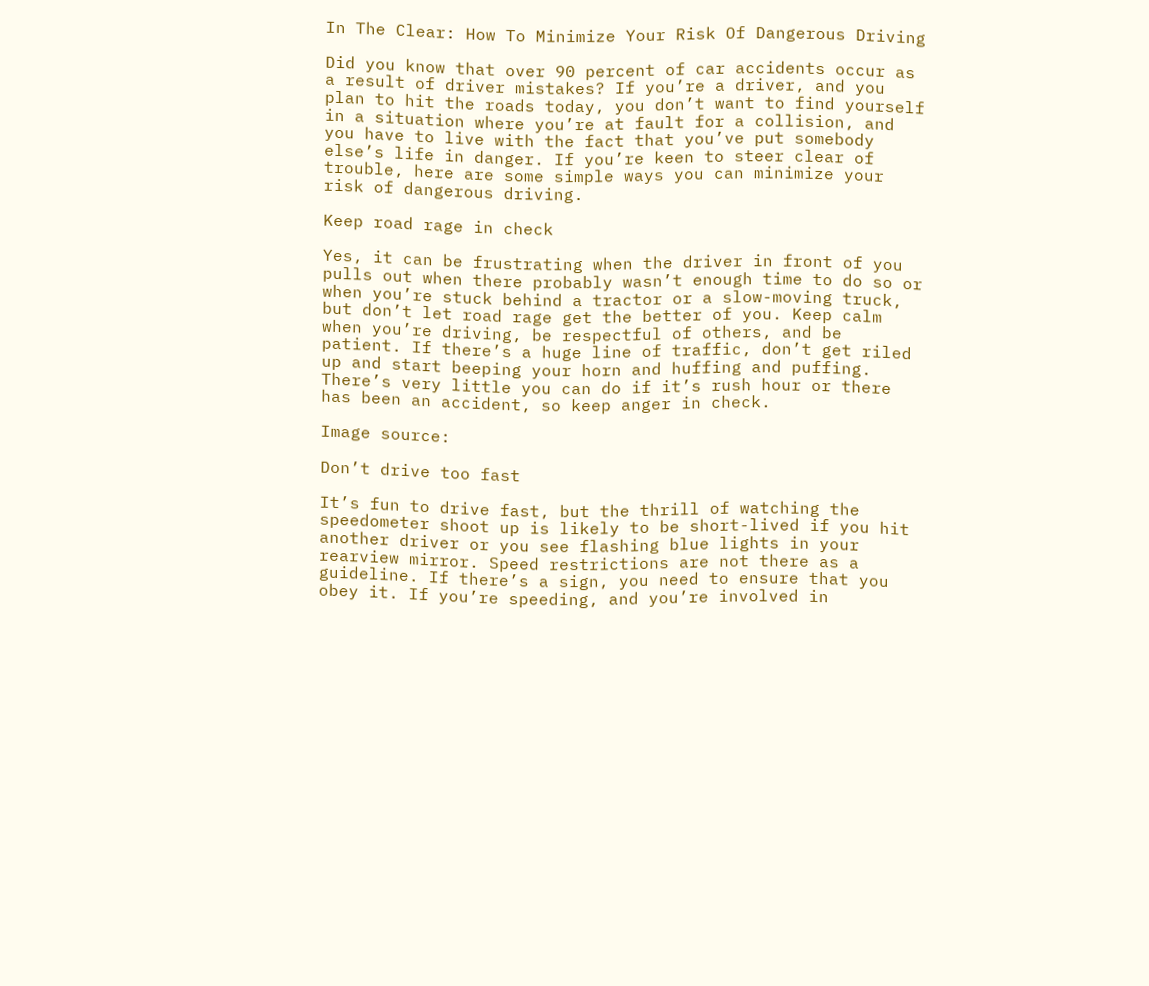In The Clear: How To Minimize Your Risk Of Dangerous Driving

Did you know that over 90 percent of car accidents occur as a result of driver mistakes? If you’re a driver, and you plan to hit the roads today, you don’t want to find yourself in a situation where you’re at fault for a collision, and you have to live with the fact that you’ve put somebody else’s life in danger. If you’re keen to steer clear of trouble, here are some simple ways you can minimize your risk of dangerous driving.

Keep road rage in check

Yes, it can be frustrating when the driver in front of you pulls out when there probably wasn’t enough time to do so or when you’re stuck behind a tractor or a slow-moving truck, but don’t let road rage get the better of you. Keep calm when you’re driving, be respectful of others, and be patient. If there’s a huge line of traffic, don’t get riled up and start beeping your horn and huffing and puffing. There’s very little you can do if it’s rush hour or there has been an accident, so keep anger in check.

Image source:

Don’t drive too fast

It’s fun to drive fast, but the thrill of watching the speedometer shoot up is likely to be short-lived if you hit another driver or you see flashing blue lights in your rearview mirror. Speed restrictions are not there as a guideline. If there’s a sign, you need to ensure that you obey it. If you’re speeding, and you’re involved in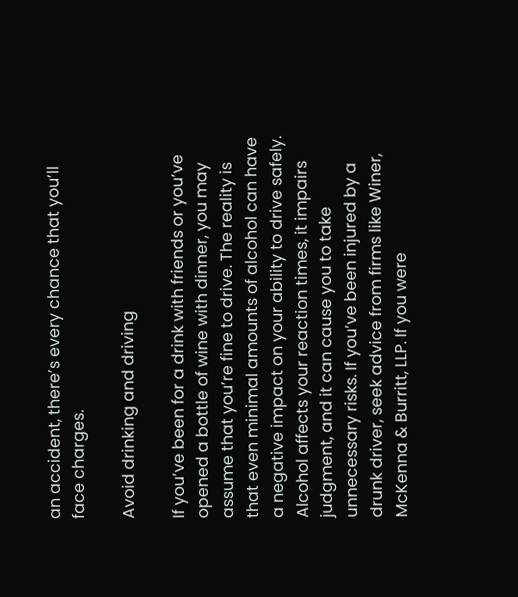an accident, there’s every chance that you’ll face charges.

Avoid drinking and driving

If you’ve been for a drink with friends or you’ve opened a bottle of wine with dinner, you may assume that you’re fine to drive. The reality is that even minimal amounts of alcohol can have a negative impact on your ability to drive safely. Alcohol affects your reaction times, it impairs judgment, and it can cause you to take unnecessary risks. If you’ve been injured by a drunk driver, seek advice from firms like Winer, McKenna & Burritt, LLP. If you were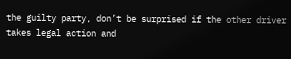the guilty party, don’t be surprised if the other driver takes legal action and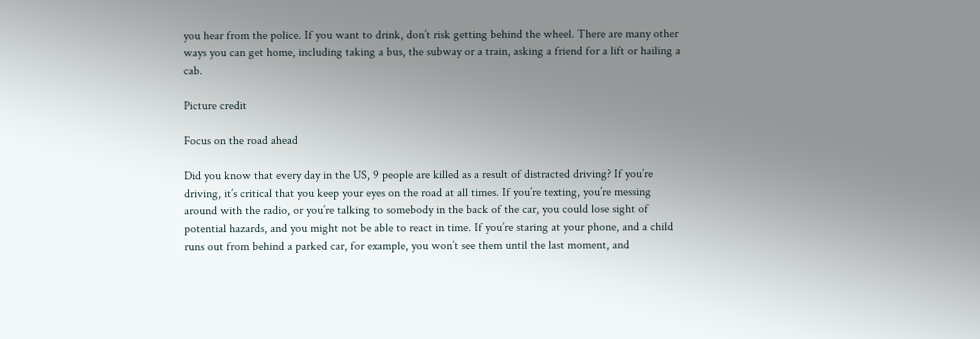you hear from the police. If you want to drink, don’t risk getting behind the wheel. There are many other ways you can get home, including taking a bus, the subway or a train, asking a friend for a lift or hailing a cab.

Picture credit

Focus on the road ahead

Did you know that every day in the US, 9 people are killed as a result of distracted driving? If you’re driving, it’s critical that you keep your eyes on the road at all times. If you’re texting, you’re messing around with the radio, or you’re talking to somebody in the back of the car, you could lose sight of potential hazards, and you might not be able to react in time. If you’re staring at your phone, and a child runs out from behind a parked car, for example, you won’t see them until the last moment, and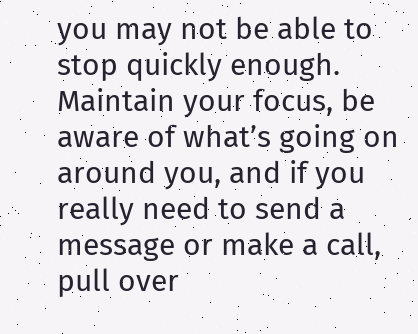you may not be able to stop quickly enough. Maintain your focus, be aware of what’s going on around you, and if you really need to send a message or make a call, pull over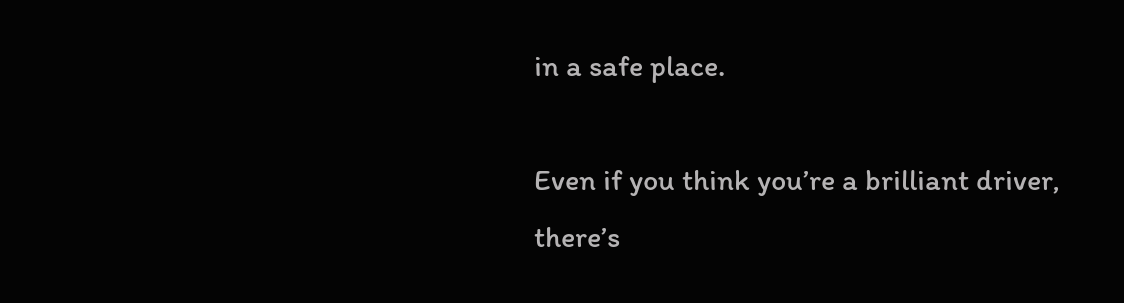in a safe place.

Even if you think you’re a brilliant driver, there’s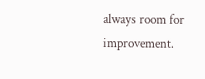always room for improvement.